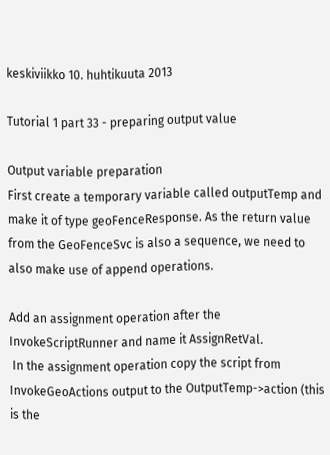keskiviikko 10. huhtikuuta 2013

Tutorial 1 part 33 - preparing output value

Output variable preparation
First create a temporary variable called outputTemp and make it of type geoFenceResponse. As the return value from the GeoFenceSvc is also a sequence, we need to also make use of append operations.

Add an assignment operation after the InvokeScriptRunner and name it AssignRetVal.
 In the assignment operation copy the script from InvokeGeoActions output to the OutputTemp->action (this is the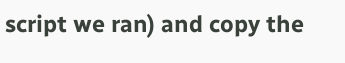script we ran) and copy the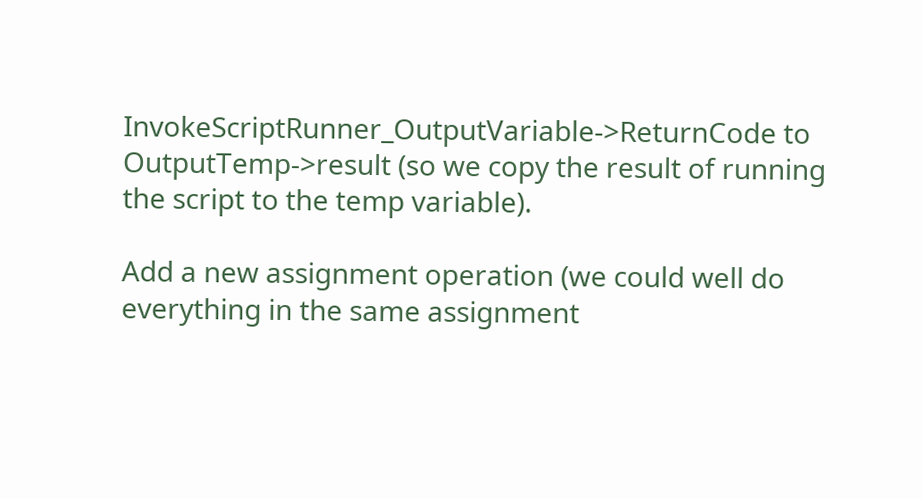InvokeScriptRunner_OutputVariable->ReturnCode to OutputTemp->result (so we copy the result of running the script to the temp variable).

Add a new assignment operation (we could well do everything in the same assignment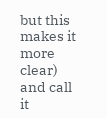but this makes it more clear) and call it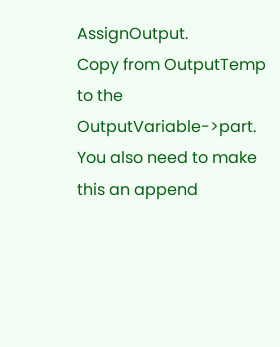AssignOutput.
Copy from OutputTemp to the OutputVariable->part. You also need to make this an append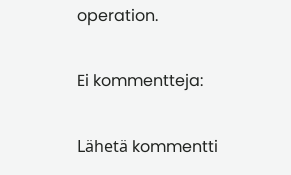operation.

Ei kommentteja:

Lähetä kommentti